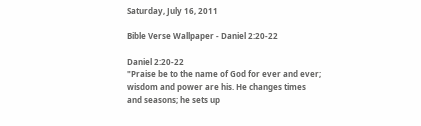Saturday, July 16, 2011

Bible Verse Wallpaper - Daniel 2:20-22

Daniel 2:20-22
"Praise be to the name of God for ever and ever; wisdom and power are his. He changes times and seasons; he sets up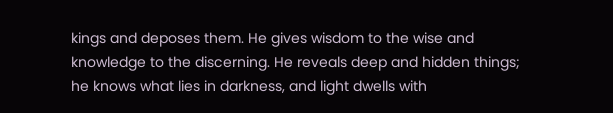kings and deposes them. He gives wisdom to the wise and knowledge to the discerning. He reveals deep and hidden things; he knows what lies in darkness, and light dwells with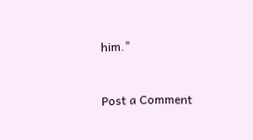him."


Post a Comment